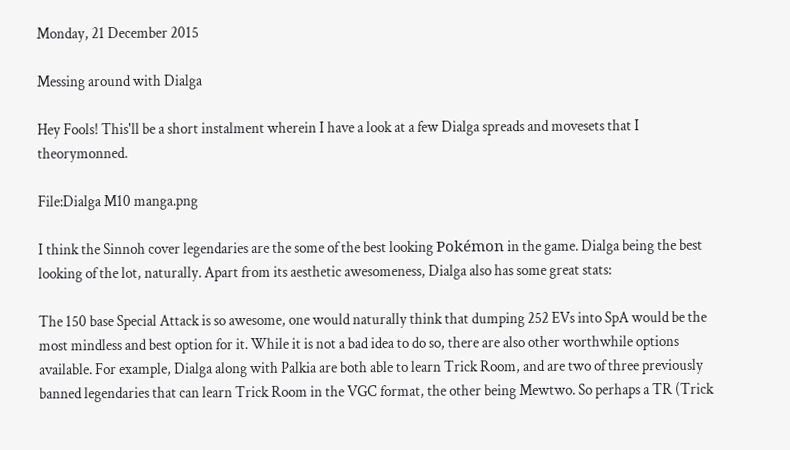Monday, 21 December 2015

Messing around with Dialga

Hey Fools! This'll be a short instalment wherein I have a look at a few Dialga spreads and movesets that I theorymonned.

File:Dialga M10 manga.png

I think the Sinnoh cover legendaries are the some of the best looking Pokémon in the game. Dialga being the best looking of the lot, naturally. Apart from its aesthetic awesomeness, Dialga also has some great stats:

The 150 base Special Attack is so awesome, one would naturally think that dumping 252 EVs into SpA would be the most mindless and best option for it. While it is not a bad idea to do so, there are also other worthwhile options available. For example, Dialga along with Palkia are both able to learn Trick Room, and are two of three previously banned legendaries that can learn Trick Room in the VGC format, the other being Mewtwo. So perhaps a TR (Trick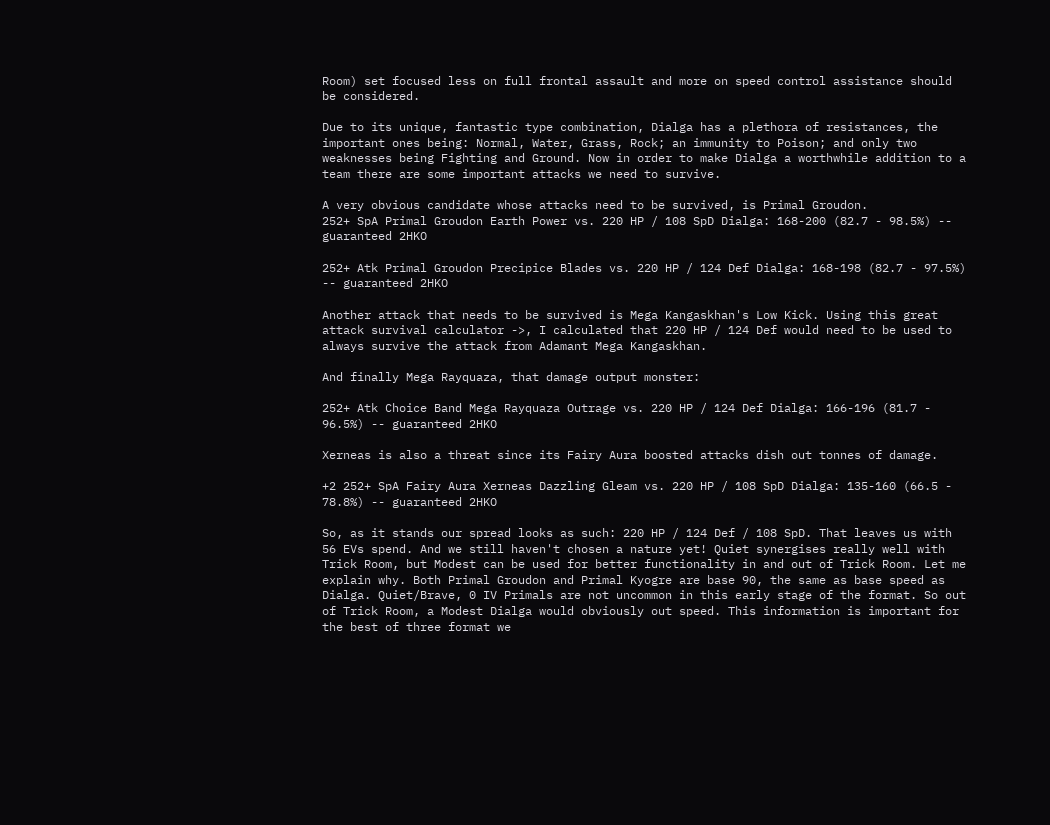Room) set focused less on full frontal assault and more on speed control assistance should be considered.

Due to its unique, fantastic type combination, Dialga has a plethora of resistances, the important ones being: Normal, Water, Grass, Rock; an immunity to Poison; and only two weaknesses being Fighting and Ground. Now in order to make Dialga a worthwhile addition to a team there are some important attacks we need to survive.

A very obvious candidate whose attacks need to be survived, is Primal Groudon.
252+ SpA Primal Groudon Earth Power vs. 220 HP / 108 SpD Dialga: 168-200 (82.7 - 98.5%) -- guaranteed 2HKO

252+ Atk Primal Groudon Precipice Blades vs. 220 HP / 124 Def Dialga: 168-198 (82.7 - 97.5%) -- guaranteed 2HKO

Another attack that needs to be survived is Mega Kangaskhan's Low Kick. Using this great attack survival calculator ->, I calculated that 220 HP / 124 Def would need to be used to always survive the attack from Adamant Mega Kangaskhan.

And finally Mega Rayquaza, that damage output monster:

252+ Atk Choice Band Mega Rayquaza Outrage vs. 220 HP / 124 Def Dialga: 166-196 (81.7 - 96.5%) -- guaranteed 2HKO

Xerneas is also a threat since its Fairy Aura boosted attacks dish out tonnes of damage.

+2 252+ SpA Fairy Aura Xerneas Dazzling Gleam vs. 220 HP / 108 SpD Dialga: 135-160 (66.5 - 78.8%) -- guaranteed 2HKO

So, as it stands our spread looks as such: 220 HP / 124 Def / 108 SpD. That leaves us with 56 EVs spend. And we still haven't chosen a nature yet! Quiet synergises really well with Trick Room, but Modest can be used for better functionality in and out of Trick Room. Let me explain why. Both Primal Groudon and Primal Kyogre are base 90, the same as base speed as Dialga. Quiet/Brave, 0 IV Primals are not uncommon in this early stage of the format. So out of Trick Room, a Modest Dialga would obviously out speed. This information is important for the best of three format we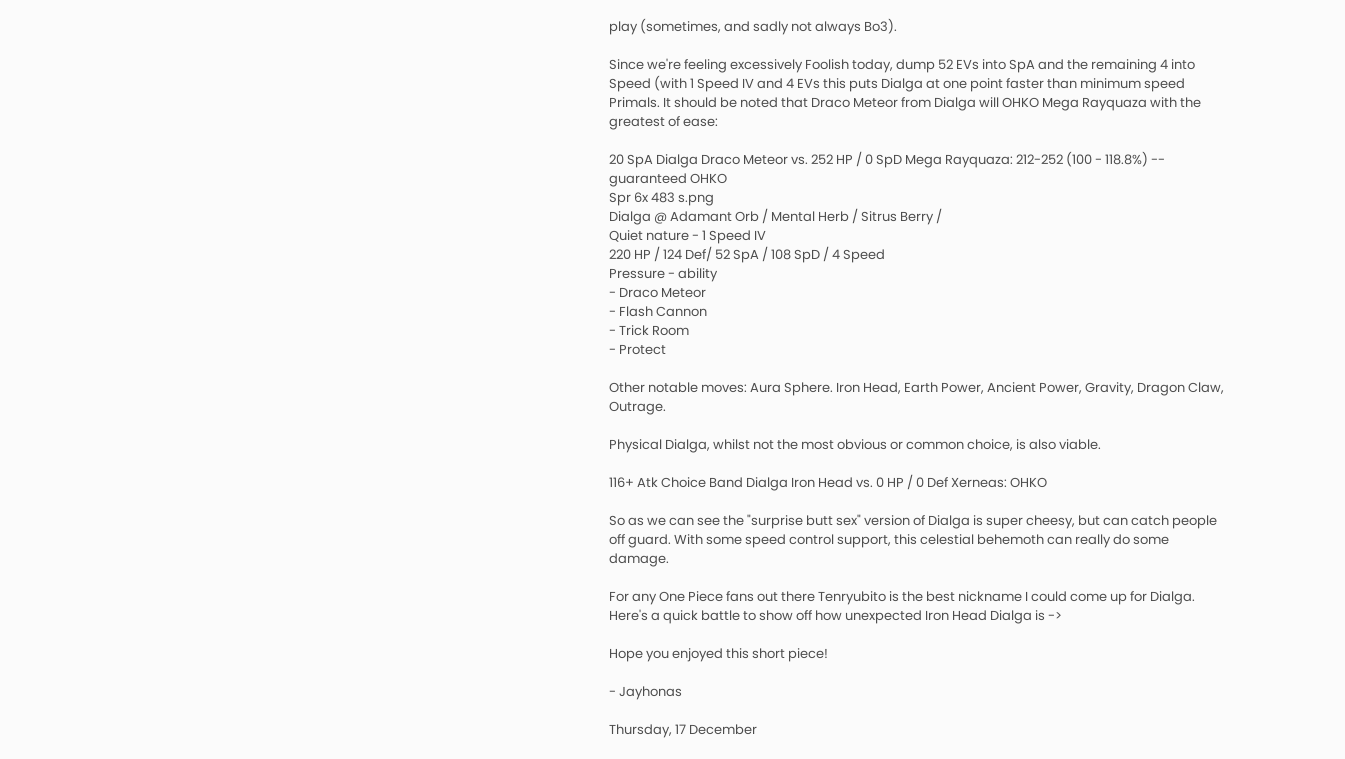play (sometimes, and sadly not always Bo3).

Since we're feeling excessively Foolish today, dump 52 EVs into SpA and the remaining 4 into Speed (with 1 Speed IV and 4 EVs this puts Dialga at one point faster than minimum speed Primals. It should be noted that Draco Meteor from Dialga will OHKO Mega Rayquaza with the greatest of ease:

20 SpA Dialga Draco Meteor vs. 252 HP / 0 SpD Mega Rayquaza: 212-252 (100 - 118.8%) -- guaranteed OHKO
Spr 6x 483 s.png
Dialga @ Adamant Orb / Mental Herb / Sitrus Berry /
Quiet nature - 1 Speed IV
220 HP / 124 Def/ 52 SpA / 108 SpD / 4 Speed
Pressure - ability
- Draco Meteor
- Flash Cannon
- Trick Room
- Protect

Other notable moves: Aura Sphere. Iron Head, Earth Power, Ancient Power, Gravity, Dragon Claw, Outrage.

Physical Dialga, whilst not the most obvious or common choice, is also viable.

116+ Atk Choice Band Dialga Iron Head vs. 0 HP / 0 Def Xerneas: OHKO

So as we can see the "surprise butt sex" version of Dialga is super cheesy, but can catch people off guard. With some speed control support, this celestial behemoth can really do some damage.

For any One Piece fans out there Tenryubito is the best nickname I could come up for Dialga.
Here's a quick battle to show off how unexpected Iron Head Dialga is ->

Hope you enjoyed this short piece!

- Jayhonas

Thursday, 17 December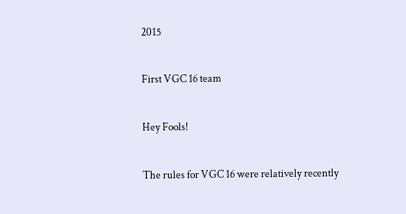2015

First VGC 16 team

Hey Fools!

The rules for VGC 16 were relatively recently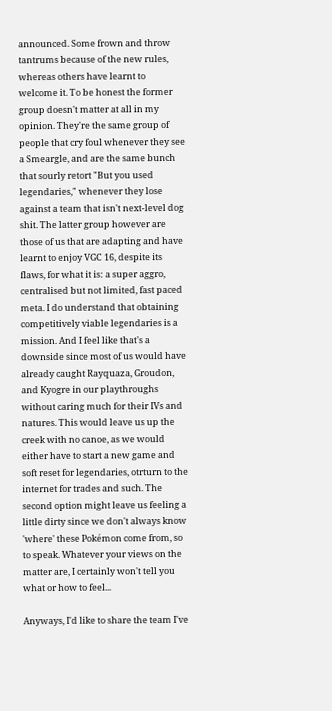announced. Some frown and throw tantrums because of the new rules, whereas others have learnt to welcome it. To be honest the former group doesn't matter at all in my opinion. They're the same group of people that cry foul whenever they see a Smeargle, and are the same bunch that sourly retort "But you used legendaries," whenever they lose against a team that isn't next-level dog shit. The latter group however are those of us that are adapting and have learnt to enjoy VGC 16, despite its flaws, for what it is: a super aggro, centralised but not limited, fast paced meta. I do understand that obtaining competitively viable legendaries is a mission. And I feel like that's a downside since most of us would have already caught Rayquaza, Groudon, and Kyogre in our playthroughs without caring much for their IVs and natures. This would leave us up the creek with no canoe, as we would either have to start a new game and soft reset for legendaries, otrturn to the internet for trades and such. The second option might leave us feeling a little dirty since we don't always know 'where' these Pokémon come from, so to speak. Whatever your views on the matter are, I certainly won't tell you what or how to feel...

Anyways, I'd like to share the team I've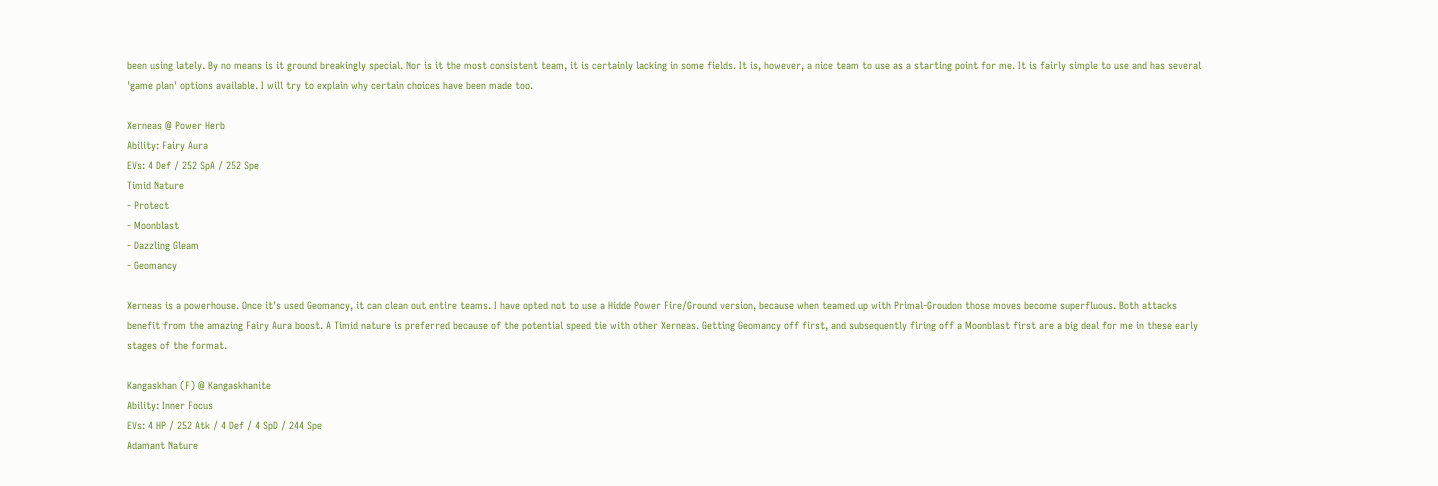been using lately. By no means is it ground breakingly special. Nor is it the most consistent team, it is certainly lacking in some fields. It is, however, a nice team to use as a starting point for me. It is fairly simple to use and has several 'game plan' options available. I will try to explain why certain choices have been made too.

Xerneas @ Power Herb
Ability: Fairy Aura
EVs: 4 Def / 252 SpA / 252 Spe
Timid Nature
- Protect
- Moonblast
- Dazzling Gleam
- Geomancy

Xerneas is a powerhouse. Once it's used Geomancy, it can clean out entire teams. I have opted not to use a Hidde Power Fire/Ground version, because when teamed up with Primal-Groudon those moves become superfluous. Both attacks benefit from the amazing Fairy Aura boost. A Timid nature is preferred because of the potential speed tie with other Xerneas. Getting Geomancy off first, and subsequently firing off a Moonblast first are a big deal for me in these early stages of the format.

Kangaskhan (F) @ Kangaskhanite
Ability: Inner Focus
EVs: 4 HP / 252 Atk / 4 Def / 4 SpD / 244 Spe
Adamant Nature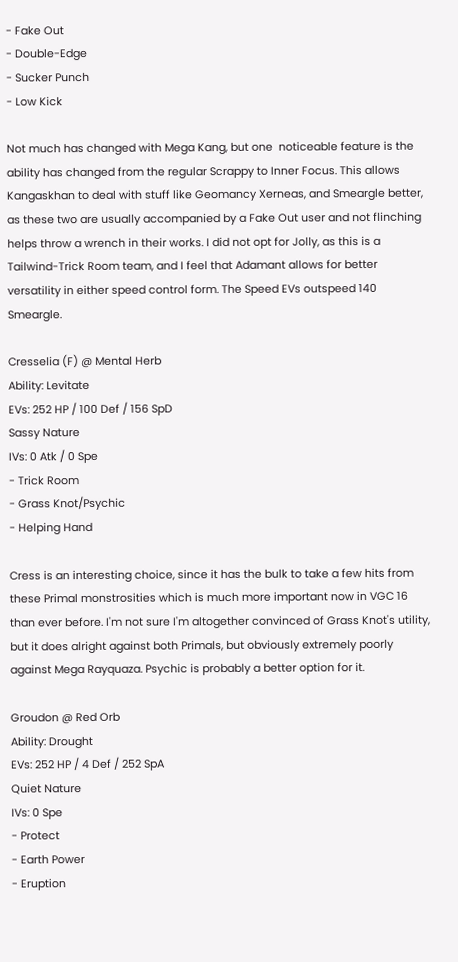- Fake Out
- Double-Edge
- Sucker Punch
- Low Kick

Not much has changed with Mega Kang, but one  noticeable feature is the ability has changed from the regular Scrappy to Inner Focus. This allows Kangaskhan to deal with stuff like Geomancy Xerneas, and Smeargle better, as these two are usually accompanied by a Fake Out user and not flinching helps throw a wrench in their works. I did not opt for Jolly, as this is a Tailwind-Trick Room team, and I feel that Adamant allows for better versatility in either speed control form. The Speed EVs outspeed 140 Smeargle.

Cresselia (F) @ Mental Herb
Ability: Levitate
EVs: 252 HP / 100 Def / 156 SpD
Sassy Nature
IVs: 0 Atk / 0 Spe
- Trick Room
- Grass Knot/Psychic
- Helping Hand

Cress is an interesting choice, since it has the bulk to take a few hits from these Primal monstrosities which is much more important now in VGC 16 than ever before. I'm not sure I'm altogether convinced of Grass Knot's utility, but it does alright against both Primals, but obviously extremely poorly against Mega Rayquaza. Psychic is probably a better option for it.

Groudon @ Red Orb
Ability: Drought
EVs: 252 HP / 4 Def / 252 SpA
Quiet Nature
IVs: 0 Spe
- Protect
- Earth Power
- Eruption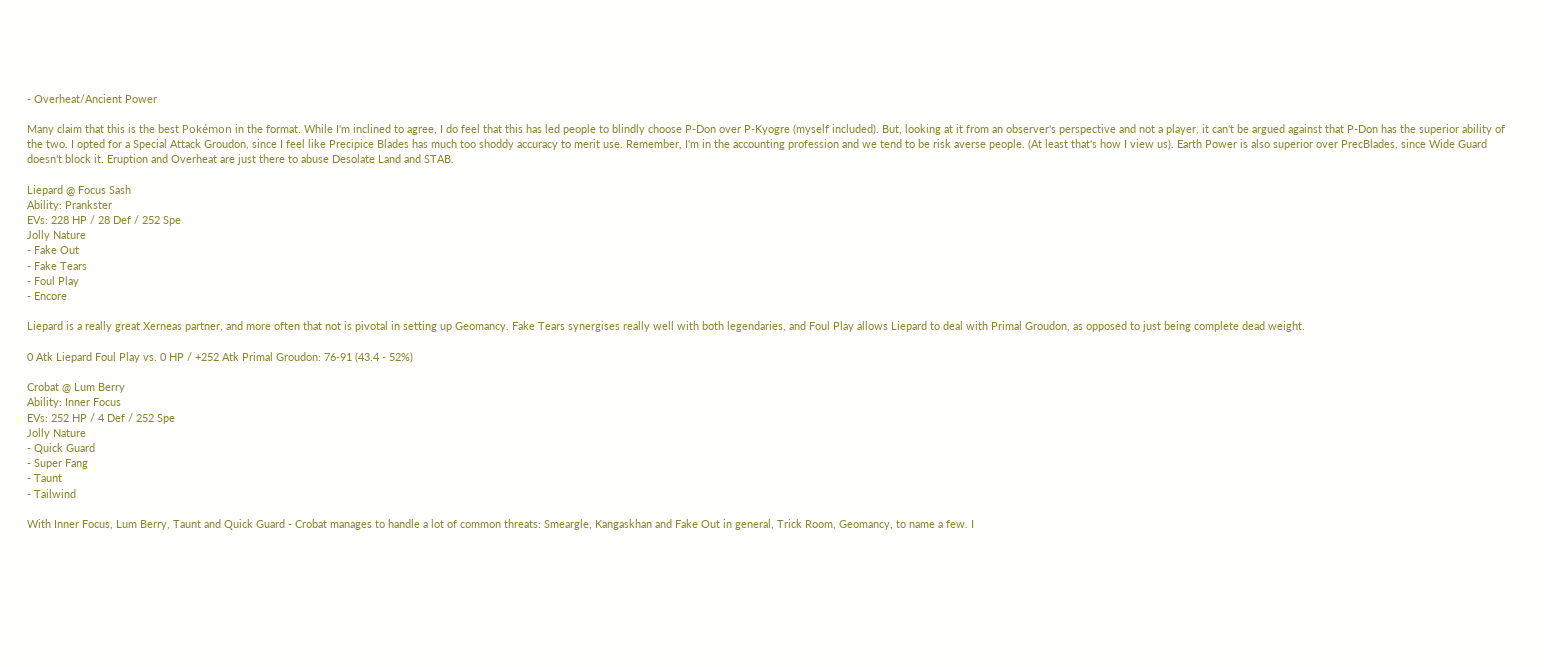- Overheat/Ancient Power

Many claim that this is the best Pokémon in the format. While I'm inclined to agree, I do feel that this has led people to blindly choose P-Don over P-Kyogre (myself included). But, looking at it from an observer's perspective and not a player, it can't be argued against that P-Don has the superior ability of the two. I opted for a Special Attack Groudon, since I feel like Precipice Blades has much too shoddy accuracy to merit use. Remember, I'm in the accounting profession and we tend to be risk averse people. (At least that's how I view us). Earth Power is also superior over PrecBlades, since Wide Guard doesn't block it. Eruption and Overheat are just there to abuse Desolate Land and STAB.

Liepard @ Focus Sash
Ability: Prankster
EVs: 228 HP / 28 Def / 252 Spe
Jolly Nature
- Fake Out
- Fake Tears
- Foul Play
- Encore

Liepard is a really great Xerneas partner, and more often that not is pivotal in setting up Geomancy. Fake Tears synergises really well with both legendaries, and Foul Play allows Liepard to deal with Primal Groudon, as opposed to just being complete dead weight.

0 Atk Liepard Foul Play vs. 0 HP / +252 Atk Primal Groudon: 76-91 (43.4 - 52%)

Crobat @ Lum Berry
Ability: Inner Focus
EVs: 252 HP / 4 Def / 252 Spe
Jolly Nature
- Quick Guard
- Super Fang
- Taunt
- Tailwind

With Inner Focus, Lum Berry, Taunt and Quick Guard - Crobat manages to handle a lot of common threats: Smeargle, Kangaskhan and Fake Out in general, Trick Room, Geomancy, to name a few. I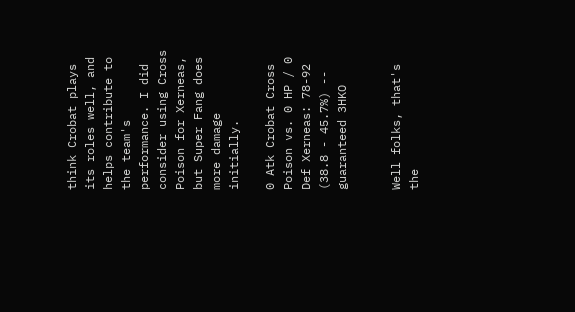think Crobat plays its roles well, and helps contribute to the team's performance. I did consider using Cross Poison for Xerneas, but Super Fang does more damage initially.

0 Atk Crobat Cross Poison vs. 0 HP / 0 Def Xerneas: 78-92 (38.8 - 45.7%) -- guaranteed 3HKO


Well folks, that's the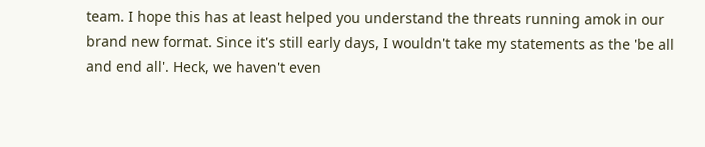team. I hope this has at least helped you understand the threats running amok in our brand new format. Since it's still early days, I wouldn't take my statements as the 'be all and end all'. Heck, we haven't even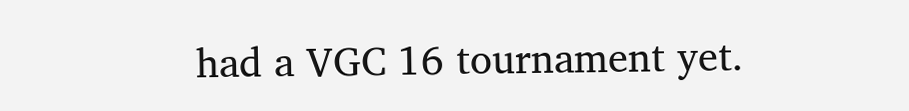had a VGC 16 tournament yet.